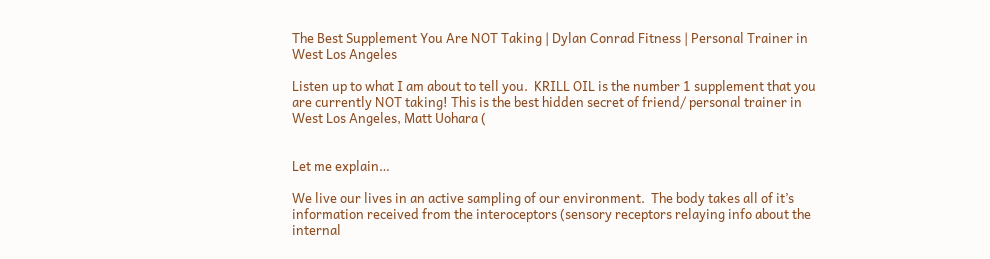The Best Supplement You Are NOT Taking | Dylan Conrad Fitness | Personal Trainer in West Los Angeles

Listen up to what I am about to tell you.  KRILL OIL is the number 1 supplement that you are currently NOT taking! This is the best hidden secret of friend/ personal trainer in West Los Angeles, Matt Uohara (


Let me explain…

We live our lives in an active sampling of our environment.  The body takes all of it’s information received from the interoceptors (sensory receptors relaying info about the internal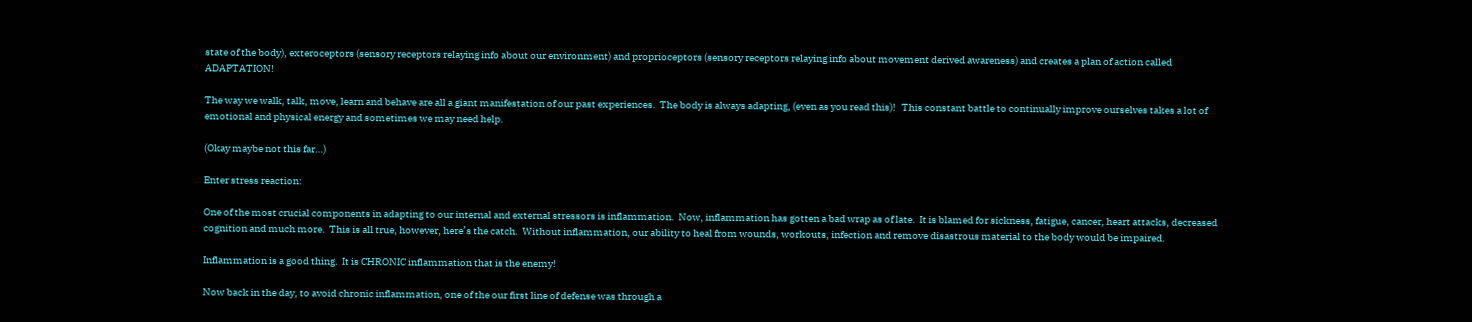state of the body), exteroceptors (sensory receptors relaying info about our environment) and proprioceptors (sensory receptors relaying info about movement derived awareness) and creates a plan of action called ADAPTATION!

The way we walk, talk, move, learn and behave are all a giant manifestation of our past experiences.  The body is always adapting, (even as you read this)!   This constant battle to continually improve ourselves takes a lot of emotional and physical energy and sometimes we may need help.

(Okay maybe not this far…)

Enter stress reaction:

One of the most crucial components in adapting to our internal and external stressors is inflammation.  Now, inflammation has gotten a bad wrap as of late.  It is blamed for sickness, fatigue, cancer, heart attacks, decreased cognition and much more.  This is all true, however, here’s the catch.  Without inflammation, our ability to heal from wounds, workouts, infection and remove disastrous material to the body would be impaired.

Inflammation is a good thing.  It is CHRONIC inflammation that is the enemy!

Now back in the day, to avoid chronic inflammation, one of the our first line of defense was through a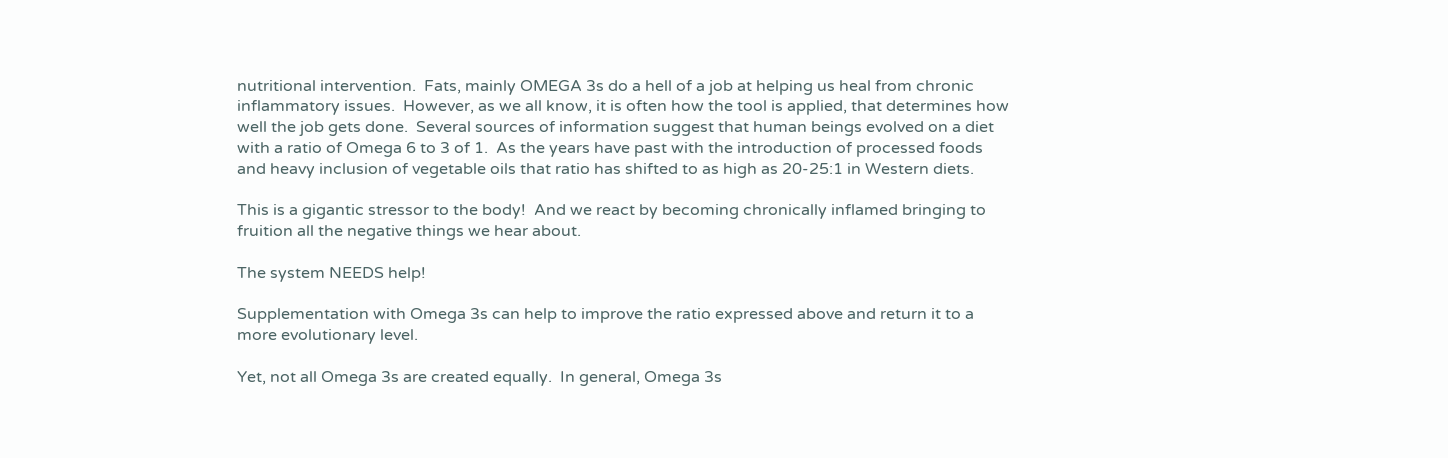nutritional intervention.  Fats, mainly OMEGA 3s do a hell of a job at helping us heal from chronic inflammatory issues.  However, as we all know, it is often how the tool is applied, that determines how well the job gets done.  Several sources of information suggest that human beings evolved on a diet with a ratio of Omega 6 to 3 of 1.  As the years have past with the introduction of processed foods and heavy inclusion of vegetable oils that ratio has shifted to as high as 20-25:1 in Western diets.

This is a gigantic stressor to the body!  And we react by becoming chronically inflamed bringing to fruition all the negative things we hear about.

The system NEEDS help!

Supplementation with Omega 3s can help to improve the ratio expressed above and return it to a more evolutionary level.

Yet, not all Omega 3s are created equally.  In general, Omega 3s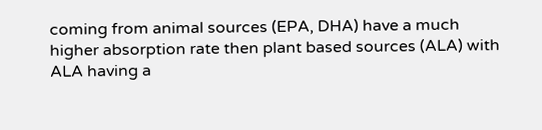coming from animal sources (EPA, DHA) have a much higher absorption rate then plant based sources (ALA) with ALA having a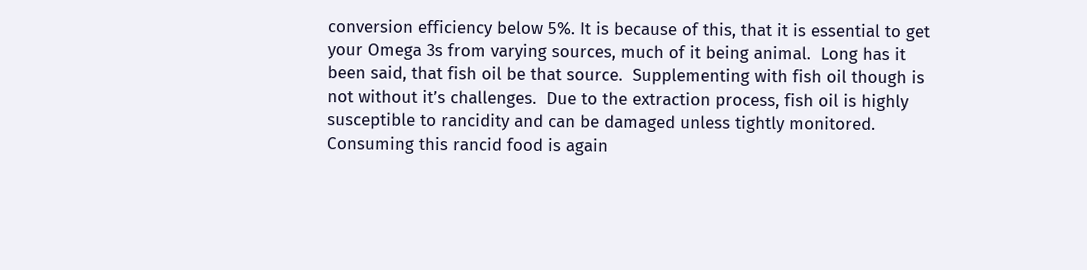conversion efficiency below 5%. It is because of this, that it is essential to get your Omega 3s from varying sources, much of it being animal.  Long has it been said, that fish oil be that source.  Supplementing with fish oil though is not without it’s challenges.  Due to the extraction process, fish oil is highly susceptible to rancidity and can be damaged unless tightly monitored.  Consuming this rancid food is again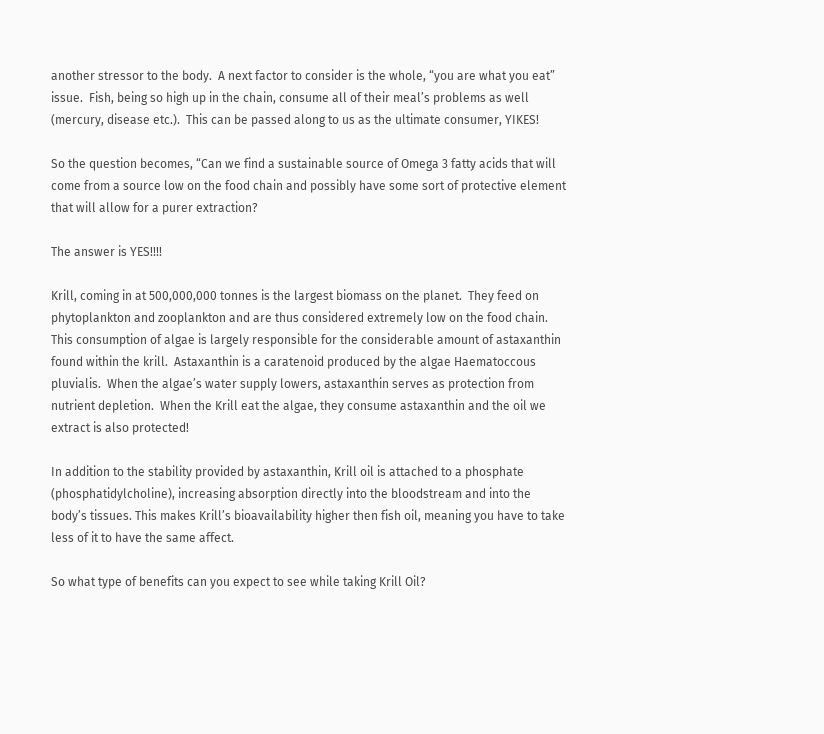another stressor to the body.  A next factor to consider is the whole, “you are what you eat” issue.  Fish, being so high up in the chain, consume all of their meal’s problems as well (mercury, disease etc.).  This can be passed along to us as the ultimate consumer, YIKES!

So the question becomes, “Can we find a sustainable source of Omega 3 fatty acids that will come from a source low on the food chain and possibly have some sort of protective element that will allow for a purer extraction?

The answer is YES!!!!

Krill, coming in at 500,000,000 tonnes is the largest biomass on the planet.  They feed on phytoplankton and zooplankton and are thus considered extremely low on the food chain.  This consumption of algae is largely responsible for the considerable amount of astaxanthin found within the krill.  Astaxanthin is a caratenoid produced by the algae Haematoccous pluvialis.  When the algae’s water supply lowers, astaxanthin serves as protection from nutrient depletion.  When the Krill eat the algae, they consume astaxanthin and the oil we extract is also protected!

In addition to the stability provided by astaxanthin, Krill oil is attached to a phosphate (phosphatidylcholine), increasing absorption directly into the bloodstream and into the body’s tissues. This makes Krill’s bioavailability higher then fish oil, meaning you have to take less of it to have the same affect.

So what type of benefits can you expect to see while taking Krill Oil?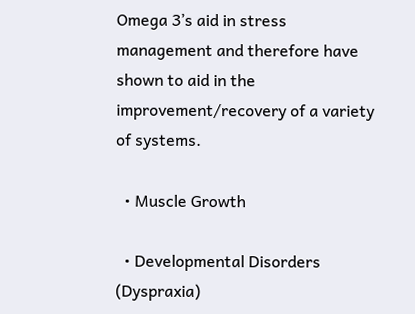Omega 3’s aid in stress management and therefore have shown to aid in the improvement/recovery of a variety of systems.

  • Muscle Growth

  • Developmental Disorders (Dyspraxia)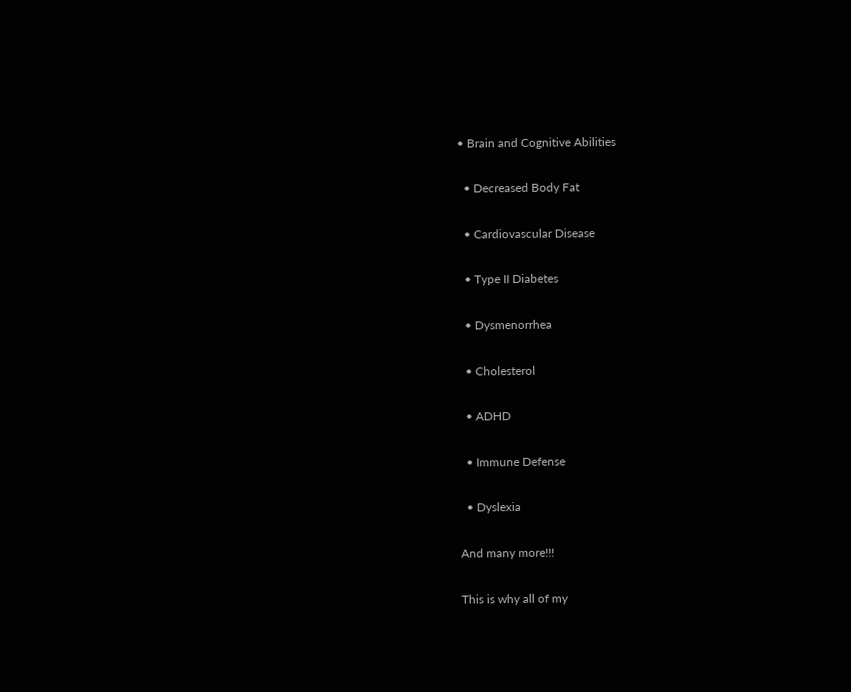• Brain and Cognitive Abilities

  • Decreased Body Fat

  • Cardiovascular Disease

  • Type II Diabetes

  • Dysmenorrhea

  • Cholesterol

  • ADHD

  • Immune Defense

  • Dyslexia

And many more!!!

This is why all of my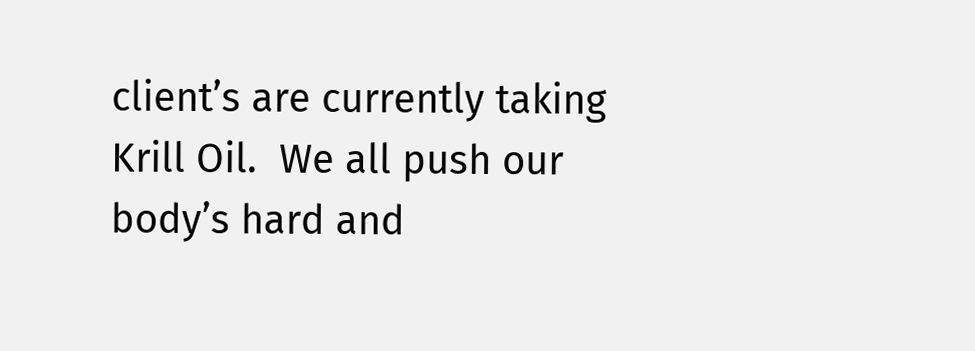client’s are currently taking Krill Oil.  We all push our body’s hard and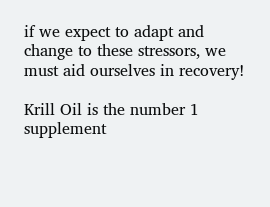if we expect to adapt and change to these stressors, we must aid ourselves in recovery!

Krill Oil is the number 1 supplement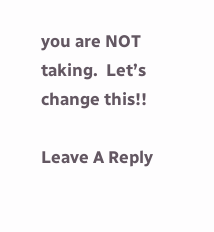you are NOT taking.  Let’s change this!!

Leave A Reply